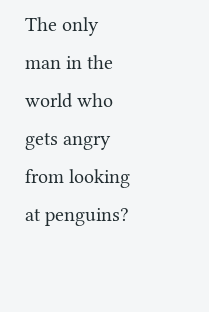The only man in the world who gets angry from looking at penguins?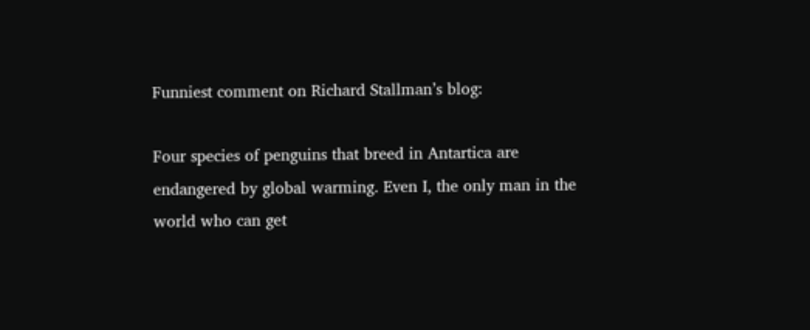Funniest comment on Richard Stallman’s blog:

Four species of penguins that breed in Antartica are endangered by global warming. Even I, the only man in the world who can get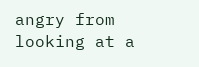angry from looking at a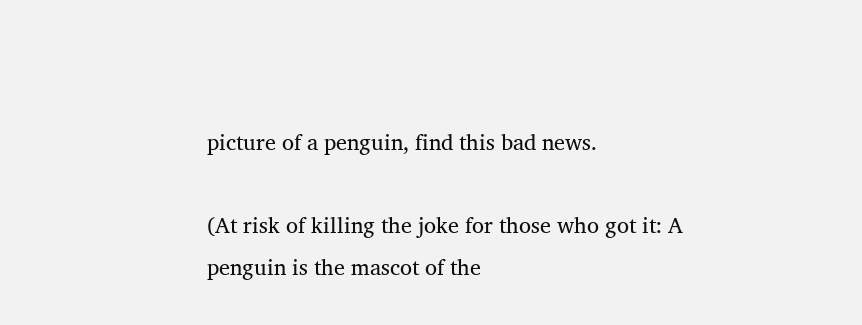picture of a penguin, find this bad news.

(At risk of killing the joke for those who got it: A penguin is the mascot of the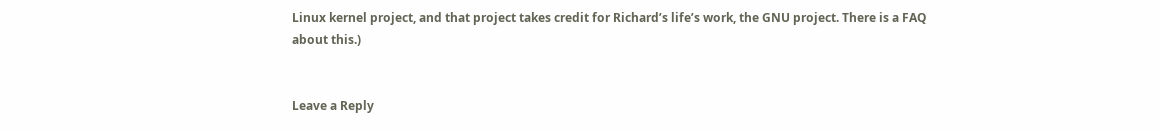Linux kernel project, and that project takes credit for Richard’s life’s work, the GNU project. There is a FAQ about this.)


Leave a Reply